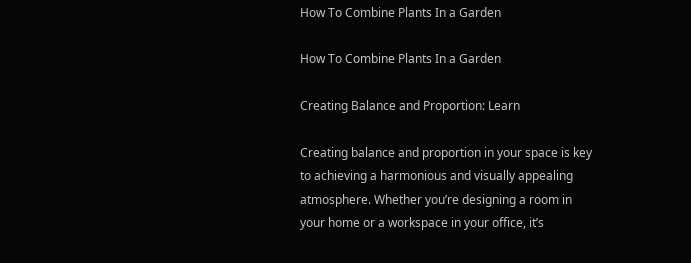How To Combine Plants In a Garden

How To Combine Plants In a Garden

Creating Balance and Proportion: Learn

Creating balance and proportion in your space is key to achieving a harmonious and visually appealing atmosphere. Whether you’re designing a room in your home or a workspace in your office, it’s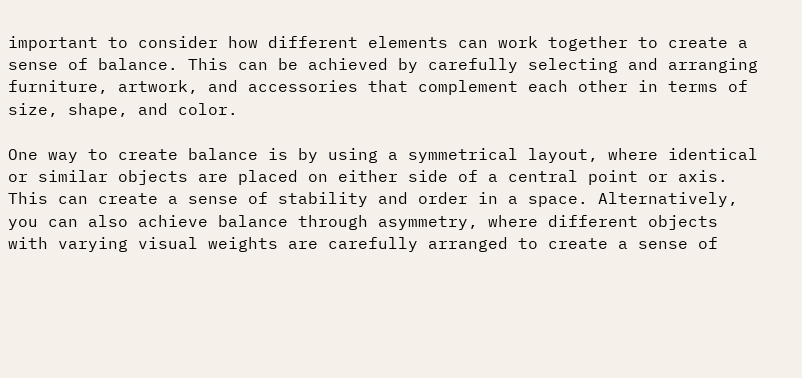important to consider how different elements can work together to create a sense of balance. This can be achieved by carefully selecting and arranging furniture, artwork, and accessories that complement each other in terms of size, shape, and color.

One way to create balance is by using a symmetrical layout, where identical or similar objects are placed on either side of a central point or axis. This can create a sense of stability and order in a space. Alternatively, you can also achieve balance through asymmetry, where different objects with varying visual weights are carefully arranged to create a sense of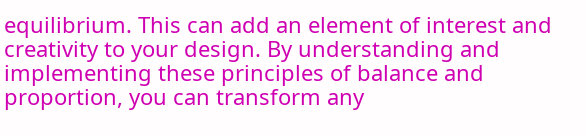equilibrium. This can add an element of interest and creativity to your design. By understanding and implementing these principles of balance and proportion, you can transform any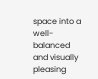space into a well-balanced and visually pleasing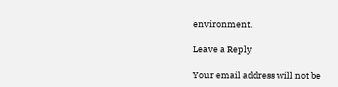environment.

Leave a Reply

Your email address will not be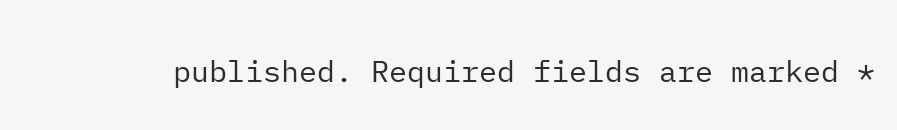published. Required fields are marked *